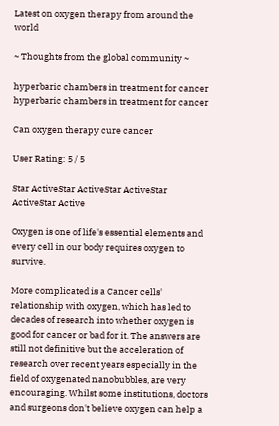Latest on oxygen therapy from around the world

~ Thoughts from the global community ~

hyperbaric chambers in treatment for cancer
hyperbaric chambers in treatment for cancer

Can oxygen therapy cure cancer

User Rating: 5 / 5

Star ActiveStar ActiveStar ActiveStar ActiveStar Active

Oxygen is one of life's essential elements and every cell in our body requires oxygen to survive.

More complicated is a Cancer cells' relationship with oxygen, which has led to decades of research into whether oxygen is good for cancer or bad for it. The answers are still not definitive but the acceleration of research over recent years especially in the field of oxygenated nanobubbles, are very encouraging. Whilst some institutions, doctors and surgeons don't believe oxygen can help a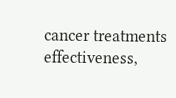cancer treatments effectiveness,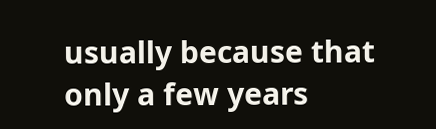usually because that only a few years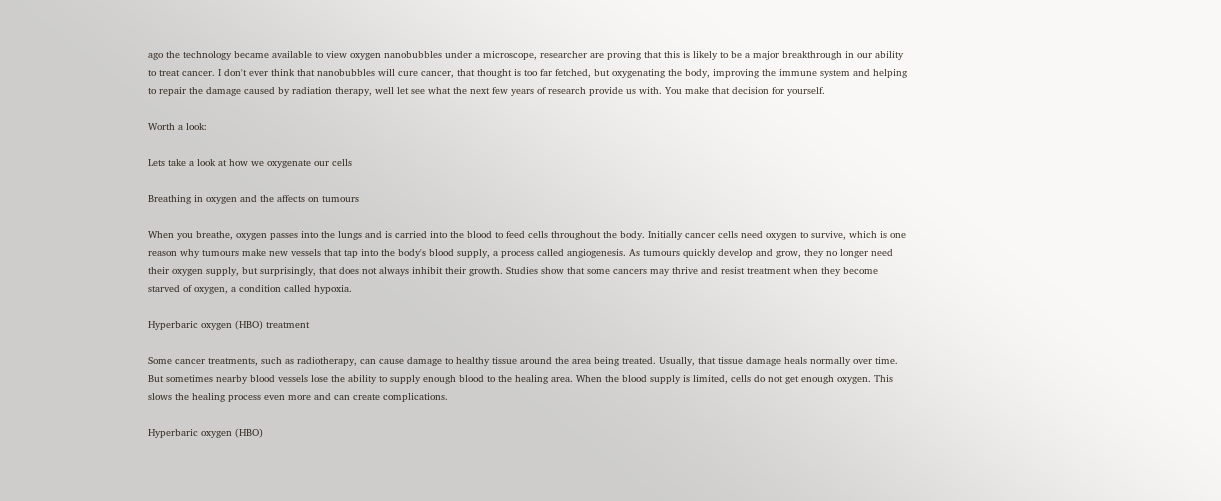ago the technology became available to view oxygen nanobubbles under a microscope, researcher are proving that this is likely to be a major breakthrough in our ability to treat cancer. I don't ever think that nanobubbles will cure cancer, that thought is too far fetched, but oxygenating the body, improving the immune system and helping to repair the damage caused by radiation therapy, well let see what the next few years of research provide us with. You make that decision for yourself.

Worth a look:

Lets take a look at how we oxygenate our cells

Breathing in oxygen and the affects on tumours

When you breathe, oxygen passes into the lungs and is carried into the blood to feed cells throughout the body. Initially cancer cells need oxygen to survive, which is one reason why tumours make new vessels that tap into the body's blood supply, a process called angiogenesis. As tumours quickly develop and grow, they no longer need their oxygen supply, but surprisingly, that does not always inhibit their growth. Studies show that some cancers may thrive and resist treatment when they become starved of oxygen, a condition called hypoxia.

Hyperbaric oxygen (HBO) treatment

Some cancer treatments, such as radiotherapy, can cause damage to healthy tissue around the area being treated. Usually, that tissue damage heals normally over time. But sometimes nearby blood vessels lose the ability to supply enough blood to the healing area. When the blood supply is limited, cells do not get enough oxygen. This slows the healing process even more and can create complications.

Hyperbaric oxygen (HBO)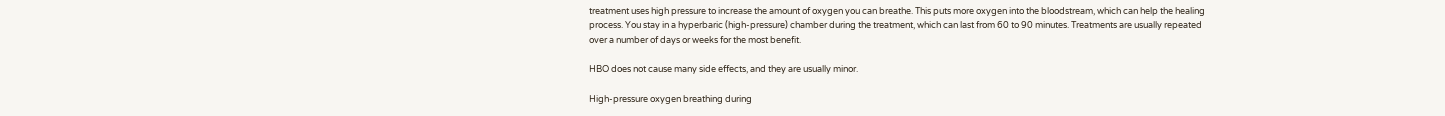treatment uses high pressure to increase the amount of oxygen you can breathe. This puts more oxygen into the bloodstream, which can help the healing process. You stay in a hyperbaric (high-pressure) chamber during the treatment, which can last from 60 to 90 minutes. Treatments are usually repeated over a number of days or weeks for the most benefit.

HBO does not cause many side effects, and they are usually minor.

High-pressure oxygen breathing during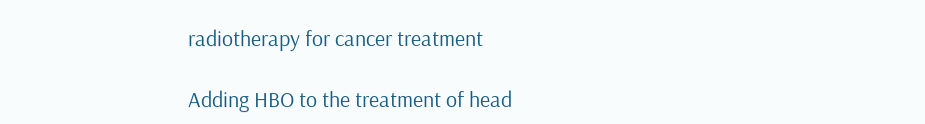radiotherapy for cancer treatment

Adding HBO to the treatment of head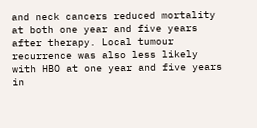and neck cancers reduced mortality at both one year and five years after therapy. Local tumour recurrence was also less likely with HBO at one year and five years in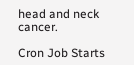head and neck cancer.

Cron Job Starts